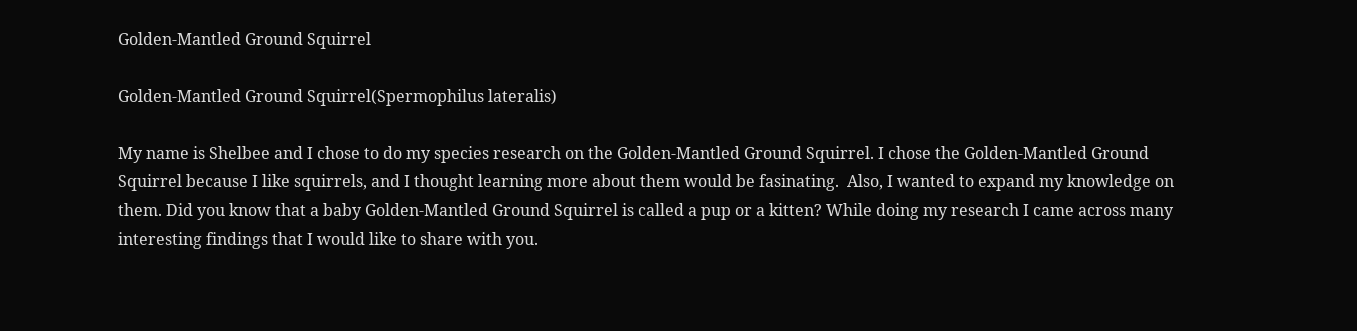Golden-Mantled Ground Squirrel

Golden-Mantled Ground Squirrel(Spermophilus lateralis)

My name is Shelbee and I chose to do my species research on the Golden-Mantled Ground Squirrel. I chose the Golden-Mantled Ground Squirrel because I like squirrels, and I thought learning more about them would be fasinating.  Also, I wanted to expand my knowledge on them. Did you know that a baby Golden-Mantled Ground Squirrel is called a pup or a kitten? While doing my research I came across many interesting findings that I would like to share with you.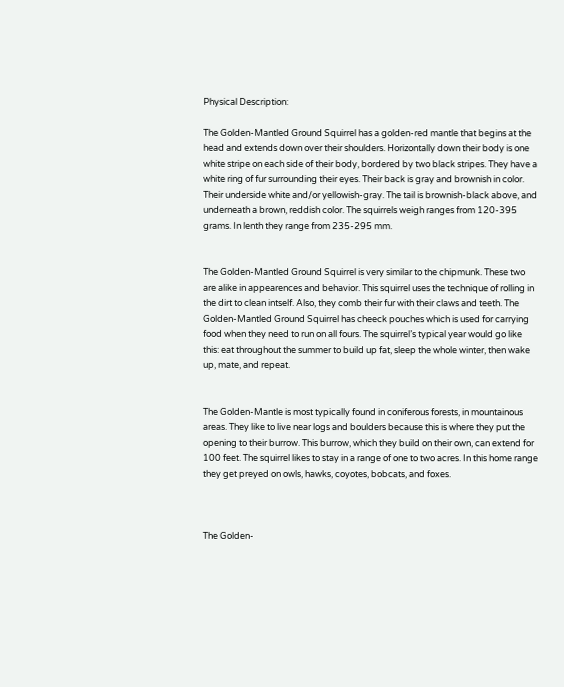Physical Description:

The Golden-Mantled Ground Squirrel has a golden-red mantle that begins at the head and extends down over their shoulders. Horizontally down their body is one white stripe on each side of their body, bordered by two black stripes. They have a white ring of fur surrounding their eyes. Their back is gray and brownish in color. Their underside white and/or yellowish-gray. The tail is brownish-black above, and underneath a brown, reddish color. The squirrels weigh ranges from 120-395 grams. In lenth they range from 235-295 mm.


The Golden-Mantled Ground Squirrel is very similar to the chipmunk. These two are alike in appearences and behavior. This squirrel uses the technique of rolling in the dirt to clean intself. Also, they comb their fur with their claws and teeth. The Golden-Mantled Ground Squirrel has cheeck pouches which is used for carrying food when they need to run on all fours. The squirrel’s typical year would go like this: eat throughout the summer to build up fat, sleep the whole winter, then wake up, mate, and repeat.


The Golden-Mantle is most typically found in coniferous forests, in mountainous areas. They like to live near logs and boulders because this is where they put the opening to their burrow. This burrow, which they build on their own, can extend for 100 feet. The squirrel likes to stay in a range of one to two acres. In this home range they get preyed on owls, hawks, coyotes, bobcats, and foxes.



The Golden-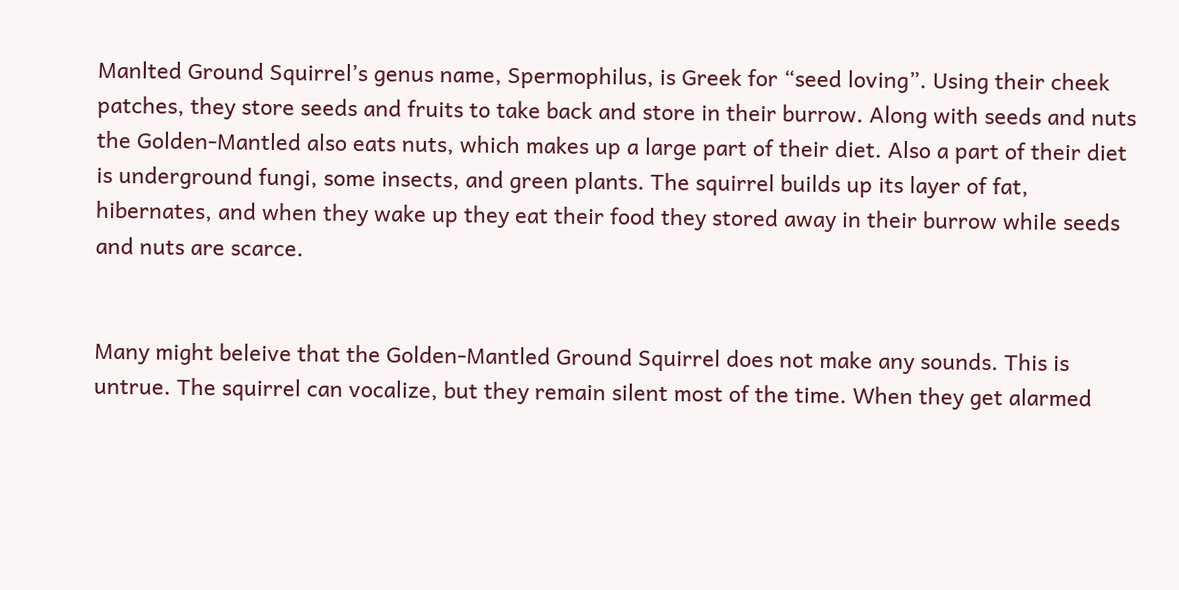Manlted Ground Squirrel’s genus name, Spermophilus, is Greek for “seed loving”. Using their cheek patches, they store seeds and fruits to take back and store in their burrow. Along with seeds and nuts the Golden-Mantled also eats nuts, which makes up a large part of their diet. Also a part of their diet is underground fungi, some insects, and green plants. The squirrel builds up its layer of fat, hibernates, and when they wake up they eat their food they stored away in their burrow while seeds and nuts are scarce.


Many might beleive that the Golden-Mantled Ground Squirrel does not make any sounds. This is untrue. The squirrel can vocalize, but they remain silent most of the time. When they get alarmed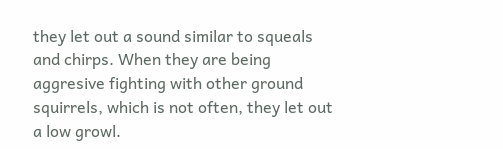they let out a sound similar to squeals and chirps. When they are being aggresive fighting with other ground squirrels, which is not often, they let out a low growl.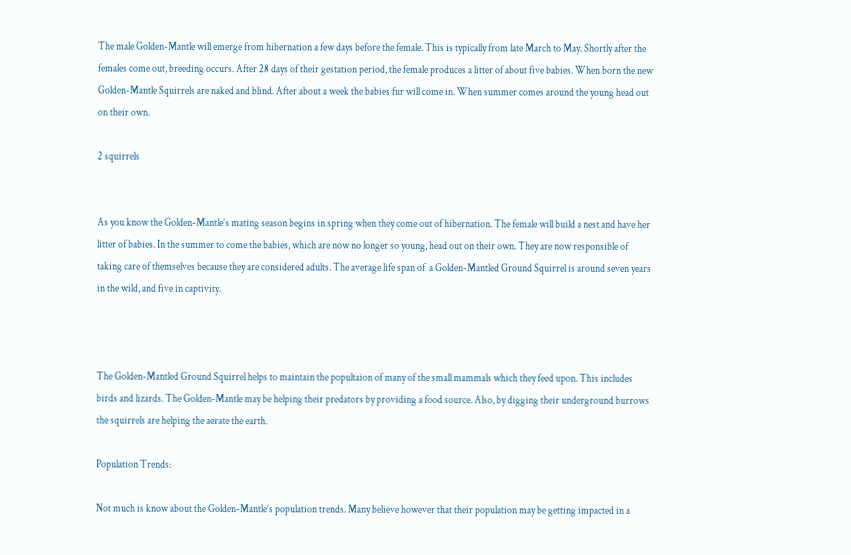The male Golden-Mantle will emerge from hibernation a few days before the female. This is typically from late March to May. Shortly after the females come out, breeding occurs. After 28 days of their gestation period, the female produces a litter of about five babies. When born the new Golden-Mantle Squirrels are naked and blind. After about a week the babies fur will come in. When summer comes around the young head out on their own.

2 squirrels


As you know the Golden-Mantle’s mating season begins in spring when they come out of hibernation. The female will build a nest and have her litter of babies. In the summer to come the babies, which are now no longer so young, head out on their own. They are now responsible of taking care of themselves because they are considered adults. The average life span of  a Golden-Mantled Ground Squirrel is around seven years in the wild, and five in captivity.



The Golden-Mantled Ground Squirrel helps to maintain the popultaion of many of the small mammals which they feed upon. This includes birds and lizards. The Golden-Mantle may be helping their predators by providing a food source. Also, by digging their underground burrows the squirrels are helping the aerate the earth.

Population Trends:

Not much is know about the Golden-Mantle’s population trends. Many believe however that their population may be getting impacted in a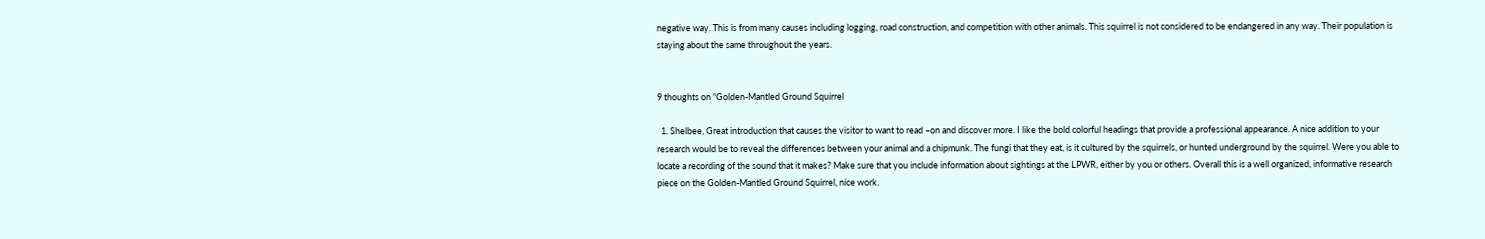negative way. This is from many causes including logging, road construction, and competition with other animals. This squirrel is not considered to be endangered in any way. Their population is staying about the same throughout the years.


9 thoughts on “Golden-Mantled Ground Squirrel

  1. Shelbee, Great introduction that causes the visitor to want to read –on and discover more. I like the bold colorful headings that provide a professional appearance. A nice addition to your research would be to reveal the differences between your animal and a chipmunk. The fungi that they eat, is it cultured by the squirrels, or hunted underground by the squirrel. Were you able to locate a recording of the sound that it makes? Make sure that you include information about sightings at the LPWR, either by you or others. Overall this is a well organized, informative research piece on the Golden-Mantled Ground Squirrel, nice work.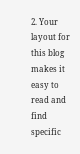2. Your layout for this blog makes it easy to read and find specific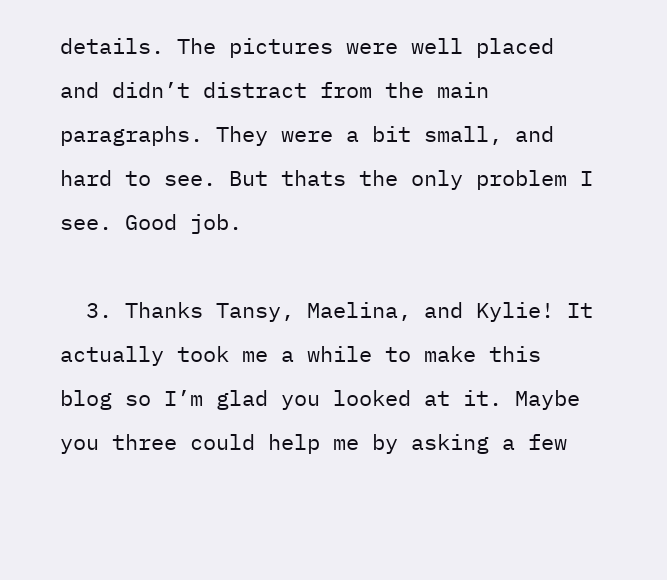details. The pictures were well placed and didn’t distract from the main paragraphs. They were a bit small, and hard to see. But thats the only problem I see. Good job.

  3. Thanks Tansy, Maelina, and Kylie! It actually took me a while to make this blog so I’m glad you looked at it. Maybe you three could help me by asking a few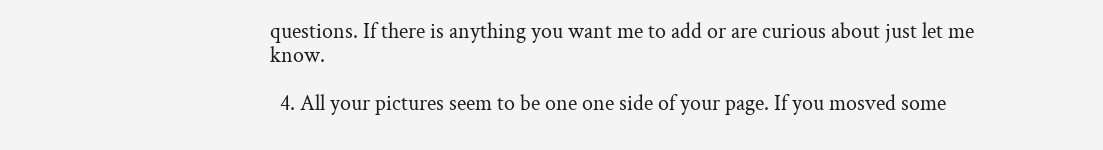questions. If there is anything you want me to add or are curious about just let me know.

  4. All your pictures seem to be one one side of your page. If you mosved some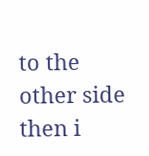to the other side then i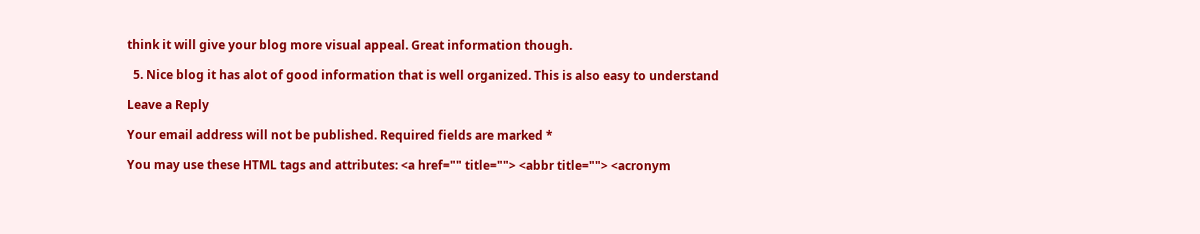think it will give your blog more visual appeal. Great information though.

  5. Nice blog it has alot of good information that is well organized. This is also easy to understand

Leave a Reply

Your email address will not be published. Required fields are marked *

You may use these HTML tags and attributes: <a href="" title=""> <abbr title=""> <acronym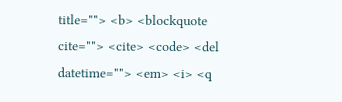title=""> <b> <blockquote cite=""> <cite> <code> <del datetime=""> <em> <i> <q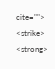cite=""> <strike> <strong>